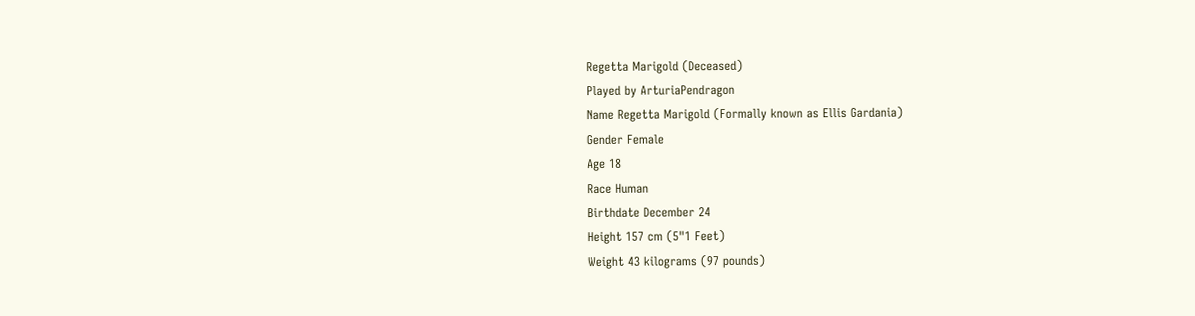Regetta Marigold (Deceased)
Played by ArturiaPendragon
Name Regetta Marigold (Formally known as Ellis Gardania)
Gender Female
Age 18
Race Human
Birthdate December 24
Height 157 cm (5"1 Feet)
Weight 43 kilograms (97 pounds)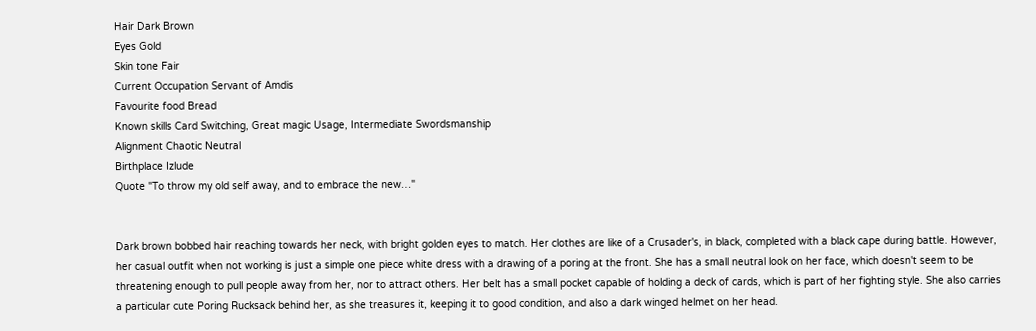Hair Dark Brown
Eyes Gold
Skin tone Fair
Current Occupation Servant of Amdis
Favourite food Bread
Known skills Card Switching, Great magic Usage, Intermediate Swordsmanship
Alignment Chaotic Neutral
Birthplace Izlude
Quote "To throw my old self away, and to embrace the new…"


Dark brown bobbed hair reaching towards her neck, with bright golden eyes to match. Her clothes are like of a Crusader's, in black, completed with a black cape during battle. However, her casual outfit when not working is just a simple one piece white dress with a drawing of a poring at the front. She has a small neutral look on her face, which doesn't seem to be threatening enough to pull people away from her, nor to attract others. Her belt has a small pocket capable of holding a deck of cards, which is part of her fighting style. She also carries a particular cute Poring Rucksack behind her, as she treasures it, keeping it to good condition, and also a dark winged helmet on her head.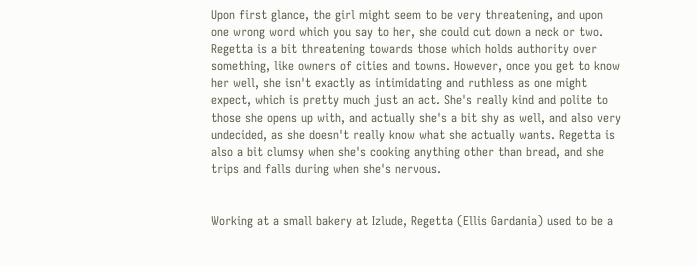Upon first glance, the girl might seem to be very threatening, and upon one wrong word which you say to her, she could cut down a neck or two. Regetta is a bit threatening towards those which holds authority over something, like owners of cities and towns. However, once you get to know her well, she isn't exactly as intimidating and ruthless as one might expect, which is pretty much just an act. She's really kind and polite to those she opens up with, and actually she's a bit shy as well, and also very undecided, as she doesn't really know what she actually wants. Regetta is also a bit clumsy when she's cooking anything other than bread, and she trips and falls during when she's nervous.


Working at a small bakery at Izlude, Regetta (Ellis Gardania) used to be a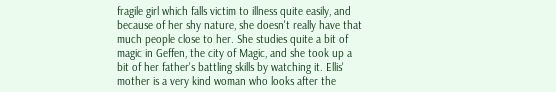fragile girl which falls victim to illness quite easily, and because of her shy nature, she doesn't really have that much people close to her. She studies quite a bit of magic in Geffen, the city of Magic, and she took up a bit of her father's battling skills by watching it. Ellis' mother is a very kind woman who looks after the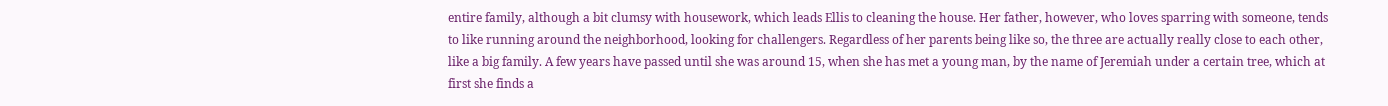entire family, although a bit clumsy with housework, which leads Ellis to cleaning the house. Her father, however, who loves sparring with someone, tends to like running around the neighborhood, looking for challengers. Regardless of her parents being like so, the three are actually really close to each other, like a big family. A few years have passed until she was around 15, when she has met a young man, by the name of Jeremiah under a certain tree, which at first she finds a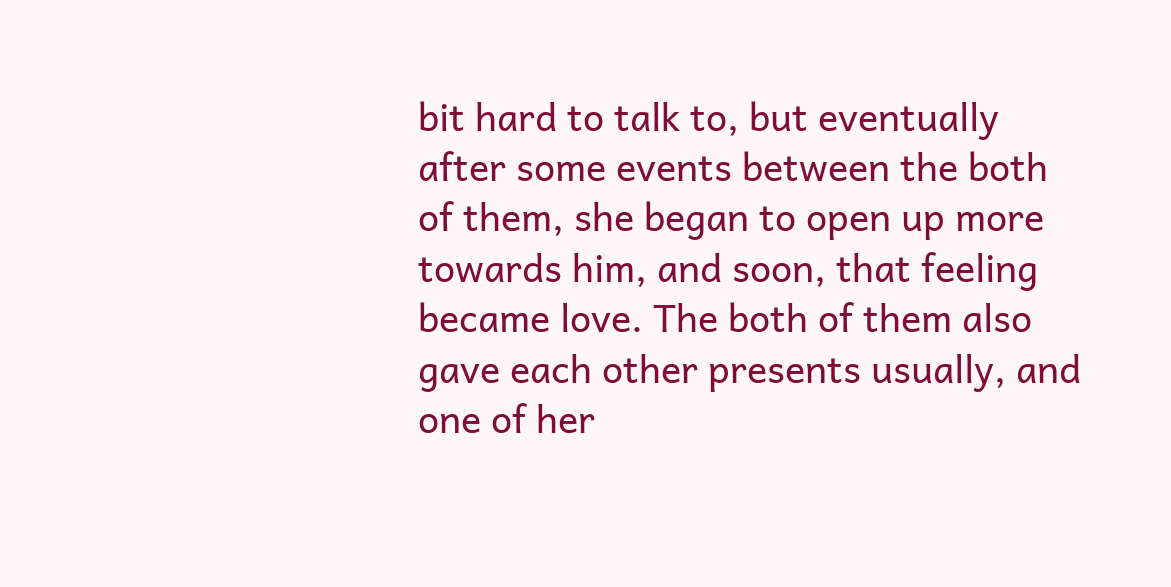bit hard to talk to, but eventually after some events between the both of them, she began to open up more towards him, and soon, that feeling became love. The both of them also gave each other presents usually, and one of her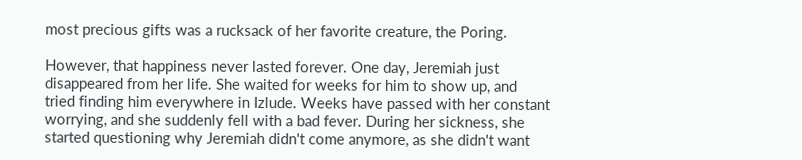most precious gifts was a rucksack of her favorite creature, the Poring.

However, that happiness never lasted forever. One day, Jeremiah just disappeared from her life. She waited for weeks for him to show up, and tried finding him everywhere in Izlude. Weeks have passed with her constant worrying, and she suddenly fell with a bad fever. During her sickness, she started questioning why Jeremiah didn't come anymore, as she didn't want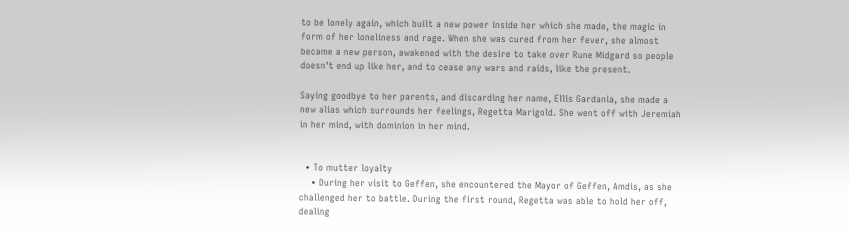to be lonely again, which built a new power inside her which she made, the magic in form of her loneliness and rage. When she was cured from her fever, she almost became a new person, awakened with the desire to take over Rune Midgard so people doesn't end up like her, and to cease any wars and raids, like the present.

Saying goodbye to her parents, and discarding her name, Ellis Gardania, she made a new alias which surrounds her feelings, Regetta Marigold. She went off with Jeremiah in her mind, with dominion in her mind.


  • To mutter loyalty
    • During her visit to Geffen, she encountered the Mayor of Geffen, Amdis, as she challenged her to battle. During the first round, Regetta was able to hold her off, dealing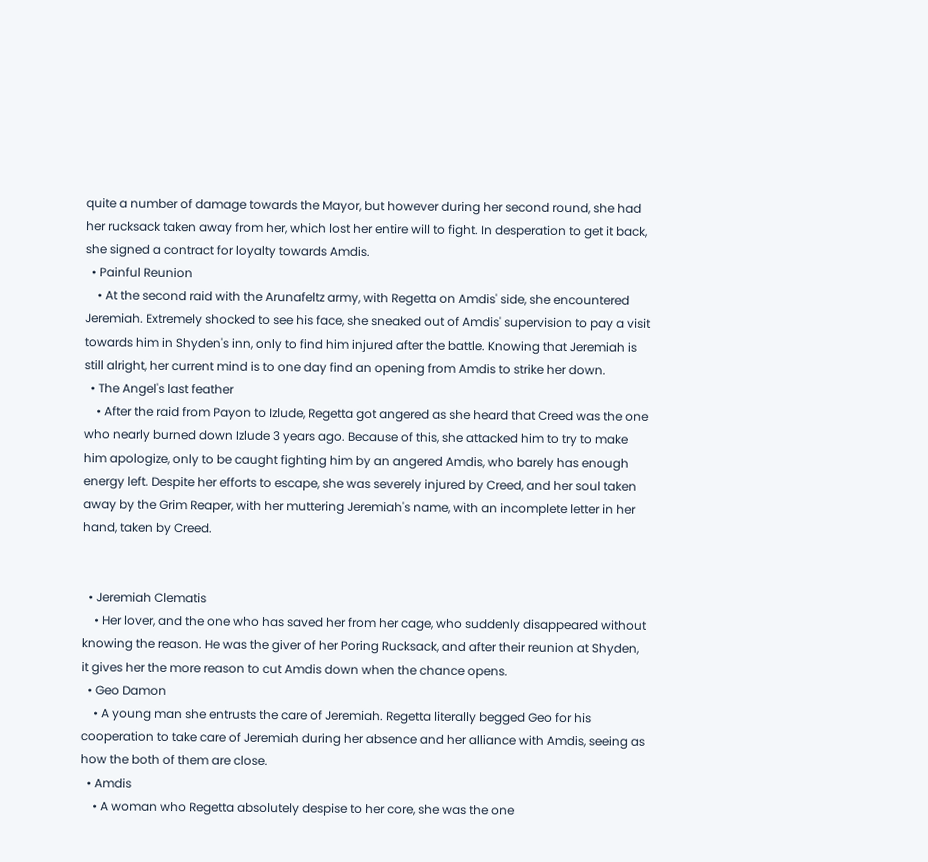quite a number of damage towards the Mayor, but however during her second round, she had her rucksack taken away from her, which lost her entire will to fight. In desperation to get it back, she signed a contract for loyalty towards Amdis.
  • Painful Reunion
    • At the second raid with the Arunafeltz army, with Regetta on Amdis' side, she encountered Jeremiah. Extremely shocked to see his face, she sneaked out of Amdis' supervision to pay a visit towards him in Shyden's inn, only to find him injured after the battle. Knowing that Jeremiah is still alright, her current mind is to one day find an opening from Amdis to strike her down.
  • The Angel's last feather
    • After the raid from Payon to Izlude, Regetta got angered as she heard that Creed was the one who nearly burned down Izlude 3 years ago. Because of this, she attacked him to try to make him apologize, only to be caught fighting him by an angered Amdis, who barely has enough energy left. Despite her efforts to escape, she was severely injured by Creed, and her soul taken away by the Grim Reaper, with her muttering Jeremiah's name, with an incomplete letter in her hand, taken by Creed.


  • Jeremiah Clematis
    • Her lover, and the one who has saved her from her cage, who suddenly disappeared without knowing the reason. He was the giver of her Poring Rucksack, and after their reunion at Shyden, it gives her the more reason to cut Amdis down when the chance opens.
  • Geo Damon
    • A young man she entrusts the care of Jeremiah. Regetta literally begged Geo for his cooperation to take care of Jeremiah during her absence and her alliance with Amdis, seeing as how the both of them are close.
  • Amdis
    • A woman who Regetta absolutely despise to her core, she was the one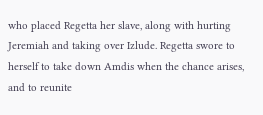who placed Regetta her slave, along with hurting Jeremiah and taking over Izlude. Regetta swore to herself to take down Amdis when the chance arises, and to reunite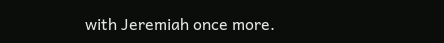with Jeremiah once more.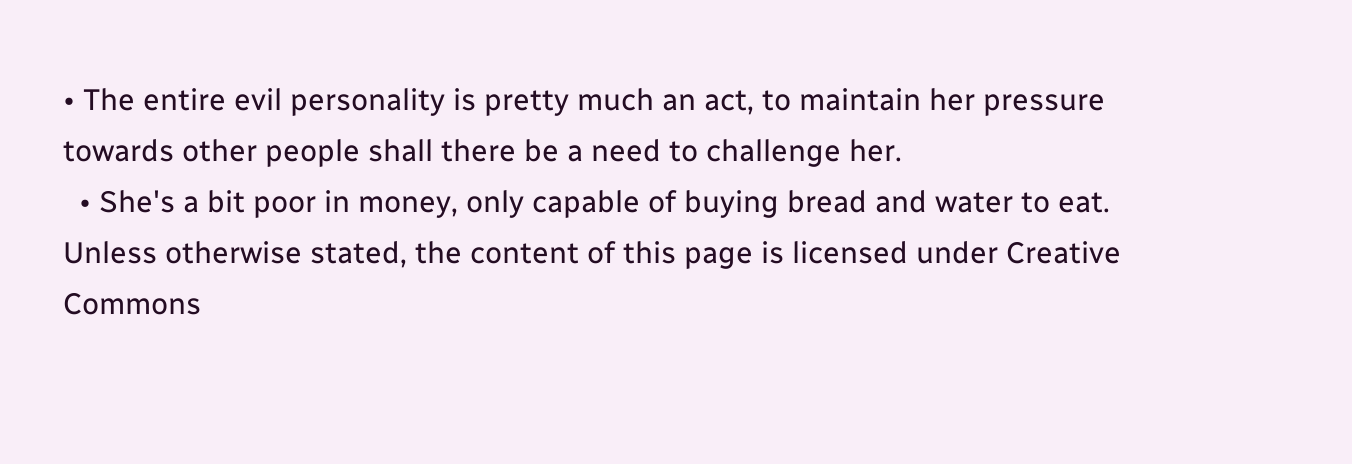• The entire evil personality is pretty much an act, to maintain her pressure towards other people shall there be a need to challenge her.
  • She's a bit poor in money, only capable of buying bread and water to eat.
Unless otherwise stated, the content of this page is licensed under Creative Commons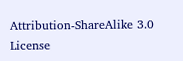Attribution-ShareAlike 3.0 License